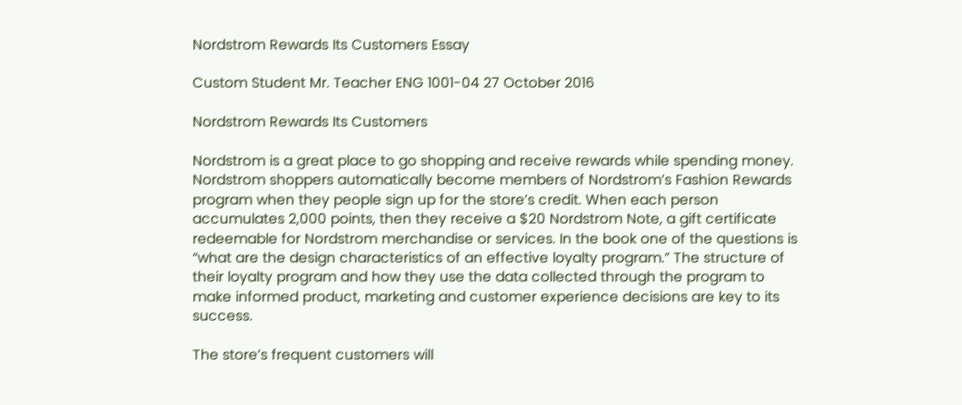Nordstrom Rewards Its Customers Essay

Custom Student Mr. Teacher ENG 1001-04 27 October 2016

Nordstrom Rewards Its Customers

Nordstrom is a great place to go shopping and receive rewards while spending money. Nordstrom shoppers automatically become members of Nordstrom’s Fashion Rewards program when they people sign up for the store’s credit. When each person accumulates 2,000 points, then they receive a $20 Nordstrom Note, a gift certificate redeemable for Nordstrom merchandise or services. In the book one of the questions is “what are the design characteristics of an effective loyalty program.” The structure of their loyalty program and how they use the data collected through the program to make informed product, marketing and customer experience decisions are key to its success.

The store’s frequent customers will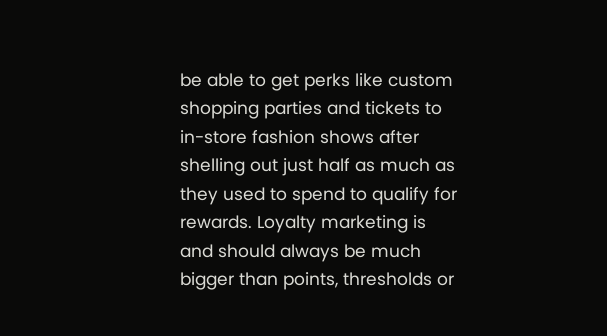be able to get perks like custom shopping parties and tickets to in-store fashion shows after shelling out just half as much as they used to spend to qualify for rewards. Loyalty marketing is and should always be much bigger than points, thresholds or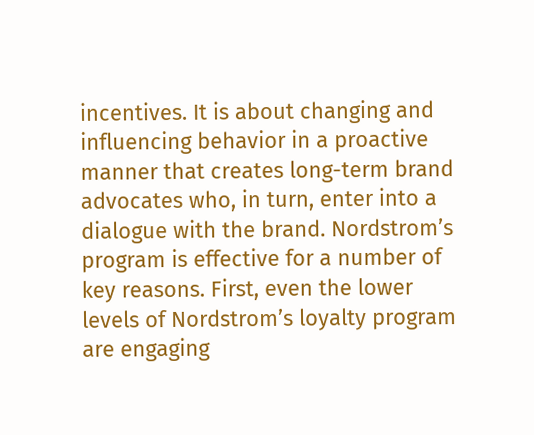incentives. It is about changing and influencing behavior in a proactive manner that creates long-term brand advocates who, in turn, enter into a dialogue with the brand. Nordstrom’s program is effective for a number of key reasons. First, even the lower levels of Nordstrom’s loyalty program are engaging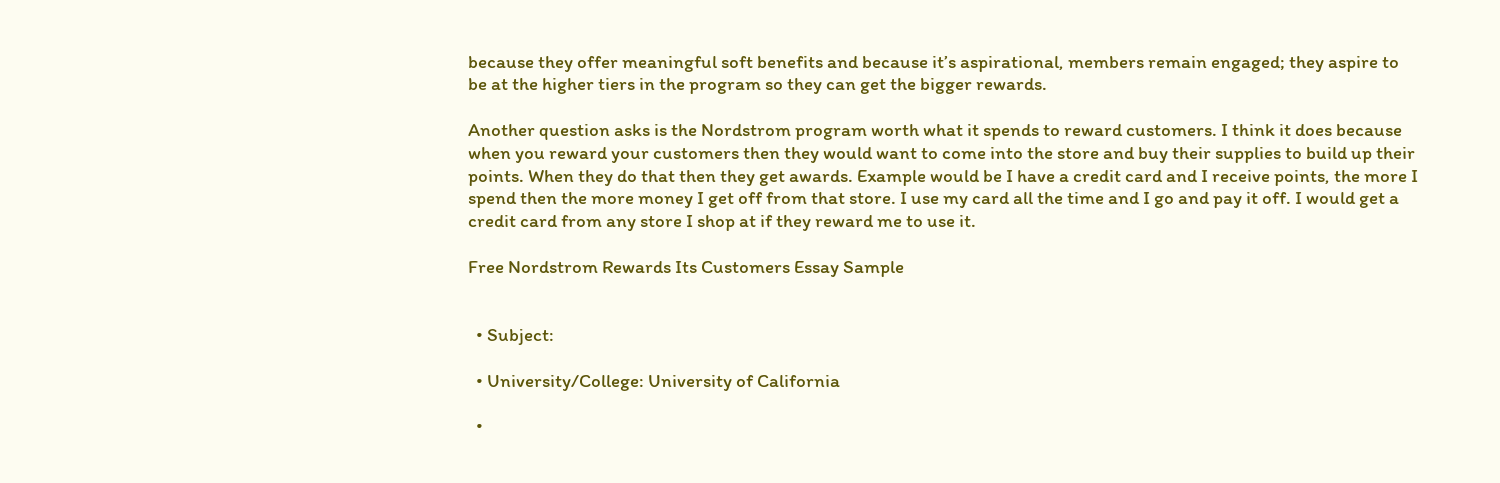because they offer meaningful soft benefits and because it’s aspirational, members remain engaged; they aspire to be at the higher tiers in the program so they can get the bigger rewards.

Another question asks is the Nordstrom program worth what it spends to reward customers. I think it does because when you reward your customers then they would want to come into the store and buy their supplies to build up their points. When they do that then they get awards. Example would be I have a credit card and I receive points, the more I spend then the more money I get off from that store. I use my card all the time and I go and pay it off. I would get a credit card from any store I shop at if they reward me to use it.

Free Nordstrom Rewards Its Customers Essay Sample


  • Subject:

  • University/College: University of California

  •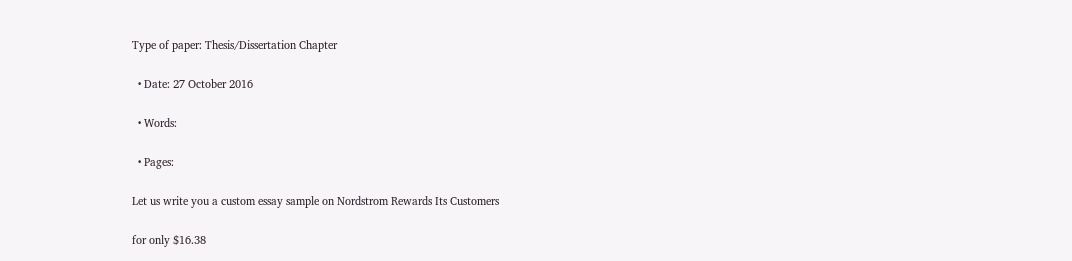Type of paper: Thesis/Dissertation Chapter

  • Date: 27 October 2016

  • Words:

  • Pages:

Let us write you a custom essay sample on Nordstrom Rewards Its Customers

for only $16.38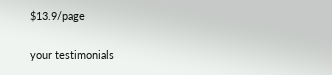$13.9/page

your testimonials